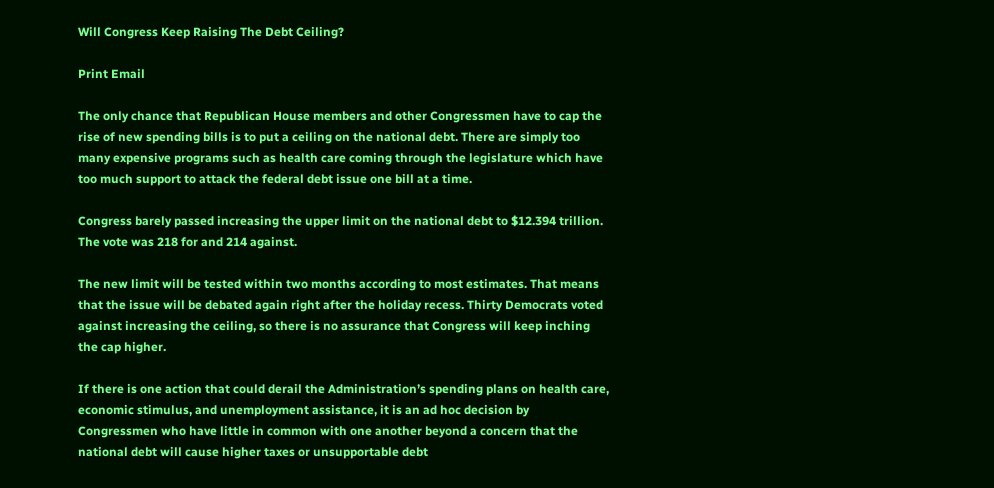Will Congress Keep Raising The Debt Ceiling?

Print Email

The only chance that Republican House members and other Congressmen have to cap the rise of new spending bills is to put a ceiling on the national debt. There are simply too many expensive programs such as health care coming through the legislature which have too much support to attack the federal debt issue one bill at a time.

Congress barely passed increasing the upper limit on the national debt to $12.394 trillion. The vote was 218 for and 214 against.

The new limit will be tested within two months according to most estimates. That means that the issue will be debated again right after the holiday recess. Thirty Democrats voted against increasing the ceiling, so there is no assurance that Congress will keep inching the cap higher.

If there is one action that could derail the Administration’s spending plans on health care, economic stimulus, and unemployment assistance, it is an ad hoc decision by Congressmen who have little in common with one another beyond a concern that the national debt will cause higher taxes or unsupportable debt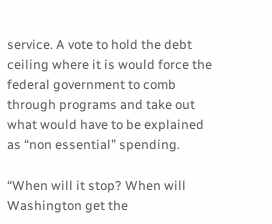service. A vote to hold the debt ceiling where it is would force the federal government to comb through programs and take out what would have to be explained as “non essential” spending.

“When will it stop? When will Washington get the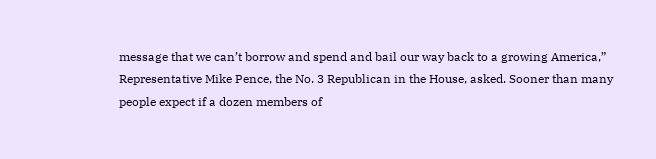message that we can’t borrow and spend and bail our way back to a growing America,” Representative Mike Pence, the No. 3 Republican in the House, asked. Sooner than many people expect if a dozen members of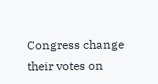Congress change their votes on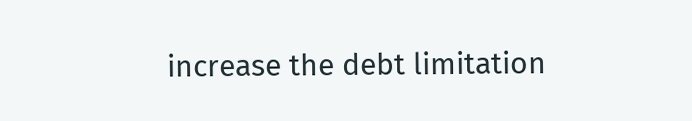increase the debt limitation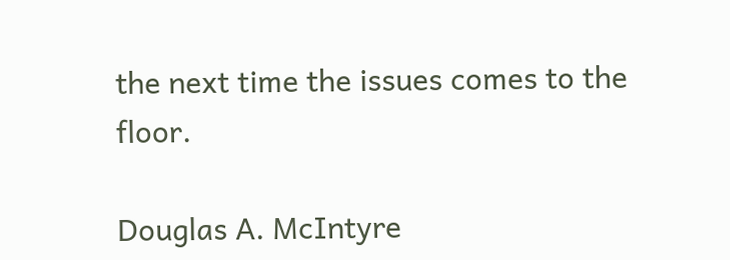the next time the issues comes to the floor.

Douglas A. McIntyre